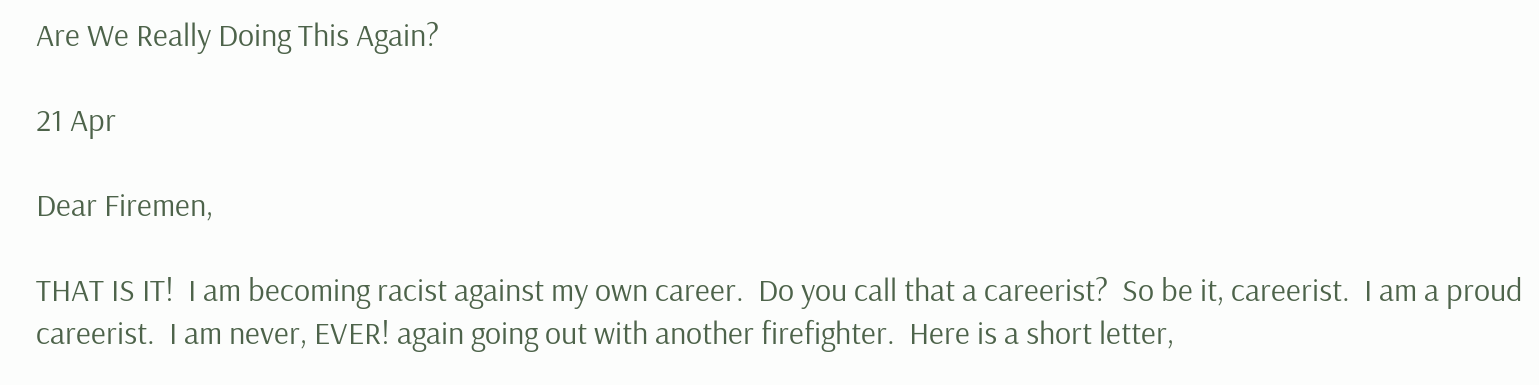Are We Really Doing This Again?

21 Apr

Dear Firemen,

THAT IS IT!  I am becoming racist against my own career.  Do you call that a careerist?  So be it, careerist.  I am a proud careerist.  I am never, EVER! again going out with another firefighter.  Here is a short letter,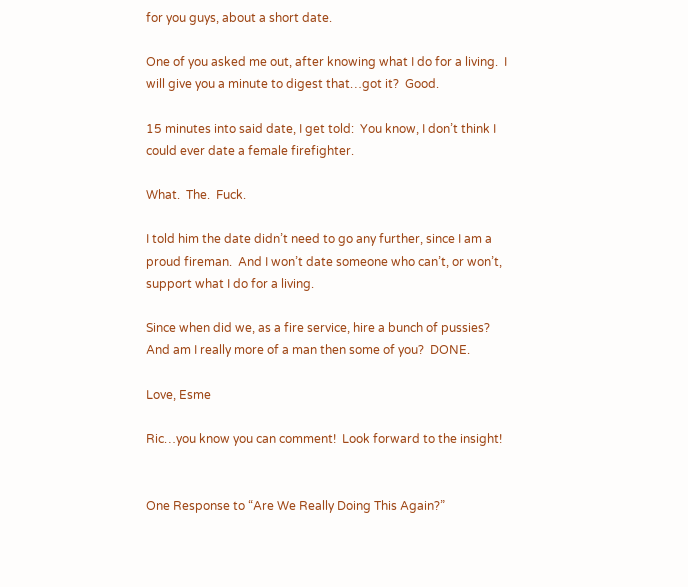for you guys, about a short date.

One of you asked me out, after knowing what I do for a living.  I will give you a minute to digest that…got it?  Good.

15 minutes into said date, I get told:  You know, I don’t think I could ever date a female firefighter.

What.  The.  Fuck.

I told him the date didn’t need to go any further, since I am a proud fireman.  And I won’t date someone who can’t, or won’t, support what I do for a living.

Since when did we, as a fire service, hire a bunch of pussies?  And am I really more of a man then some of you?  DONE.

Love, Esme

Ric…you know you can comment!  Look forward to the insight!


One Response to “Are We Really Doing This Again?”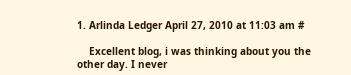1. Arlinda Ledger April 27, 2010 at 11:03 am #

    Excellent blog, i was thinking about you the other day. I never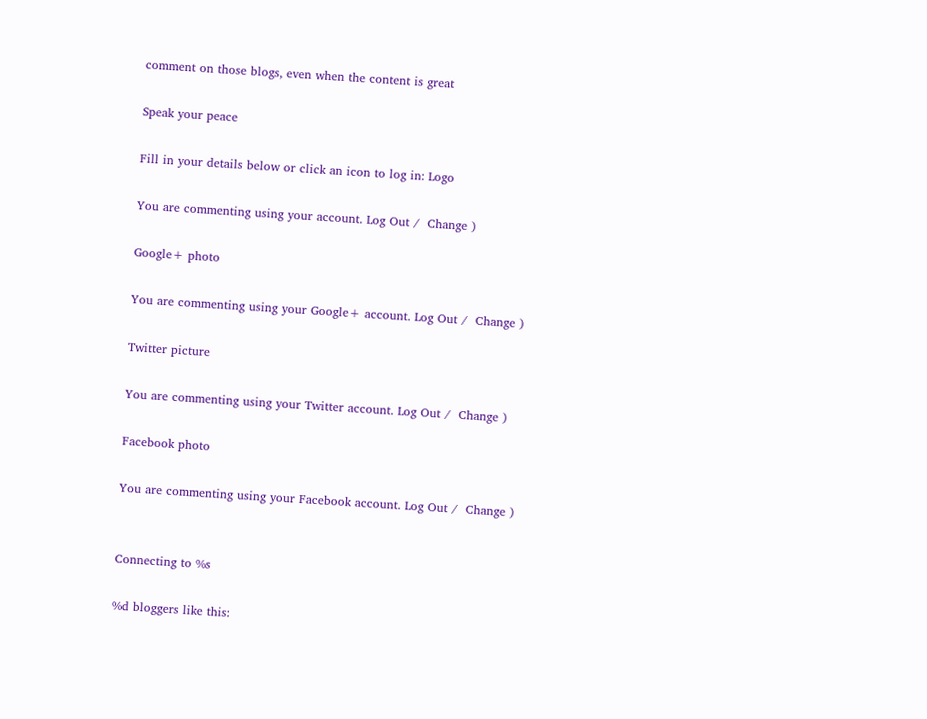comment on those blogs, even when the content is great

Speak your peace

Fill in your details below or click an icon to log in: Logo

You are commenting using your account. Log Out /  Change )

Google+ photo

You are commenting using your Google+ account. Log Out /  Change )

Twitter picture

You are commenting using your Twitter account. Log Out /  Change )

Facebook photo

You are commenting using your Facebook account. Log Out /  Change )


Connecting to %s

%d bloggers like this: